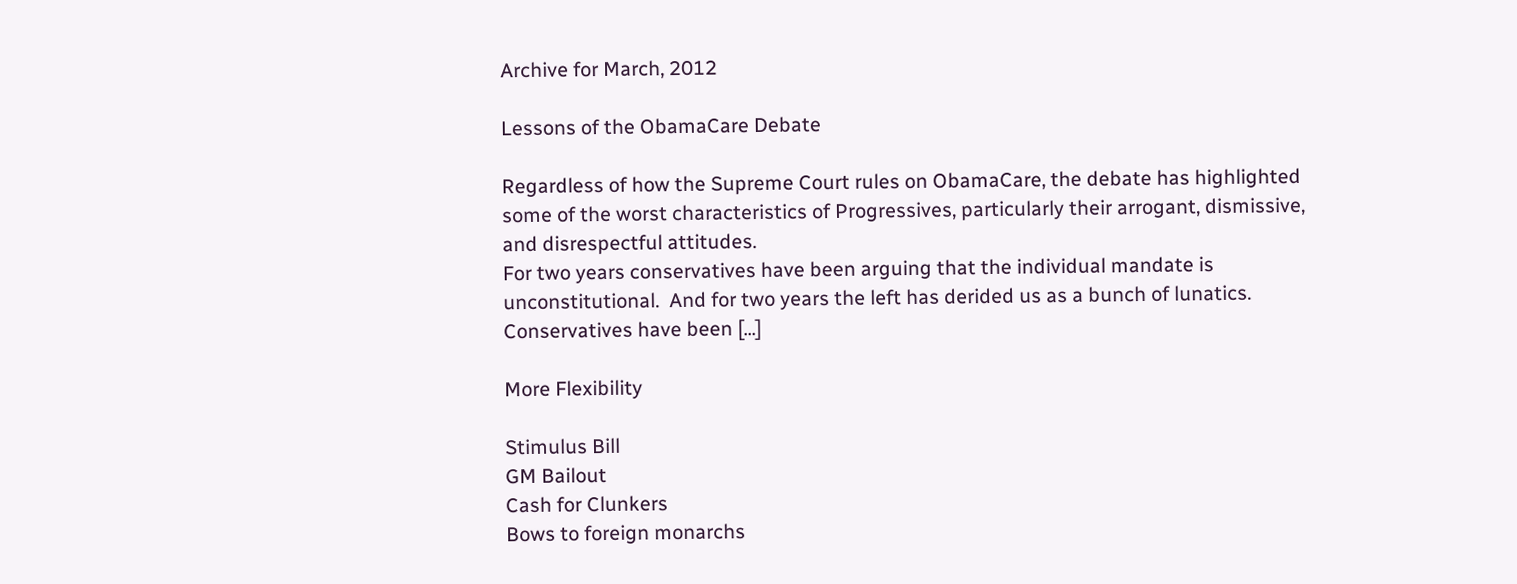Archive for March, 2012

Lessons of the ObamaCare Debate

Regardless of how the Supreme Court rules on ObamaCare, the debate has highlighted some of the worst characteristics of Progressives, particularly their arrogant, dismissive, and disrespectful attitudes.
For two years conservatives have been arguing that the individual mandate is unconstitutional.  And for two years the left has derided us as a bunch of lunatics.
Conservatives have been [...]

More Flexibility

Stimulus Bill
GM Bailout
Cash for Clunkers
Bows to foreign monarchs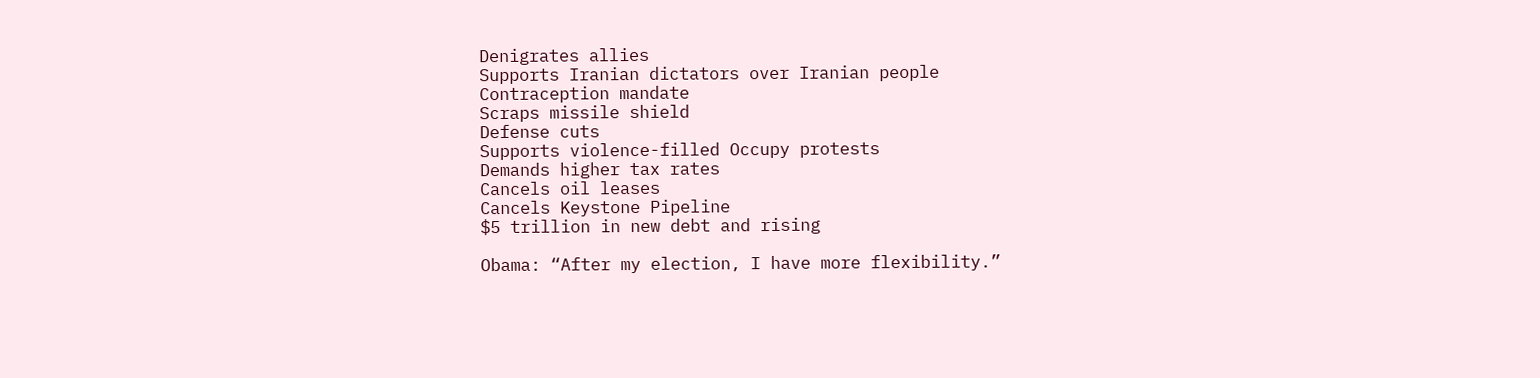Denigrates allies
Supports Iranian dictators over Iranian people
Contraception mandate
Scraps missile shield
Defense cuts
Supports violence-filled Occupy protests
Demands higher tax rates
Cancels oil leases
Cancels Keystone Pipeline
$5 trillion in new debt and rising

Obama: “After my election, I have more flexibility.”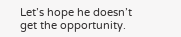Let’s hope he doesn’t get the opportunity.